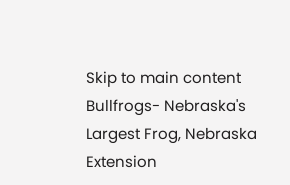Skip to main content
Bullfrogs- Nebraska's Largest Frog, Nebraska Extension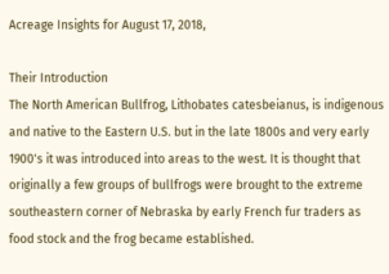Acreage Insights for August 17, 2018,

Their Introduction
The North American Bullfrog, Lithobates catesbeianus, is indigenous and native to the Eastern U.S. but in the late 1800s and very early 1900's it was introduced into areas to the west. It is thought that originally a few groups of bullfrogs were brought to the extreme southeastern corner of Nebraska by early French fur traders as food stock and the frog became established.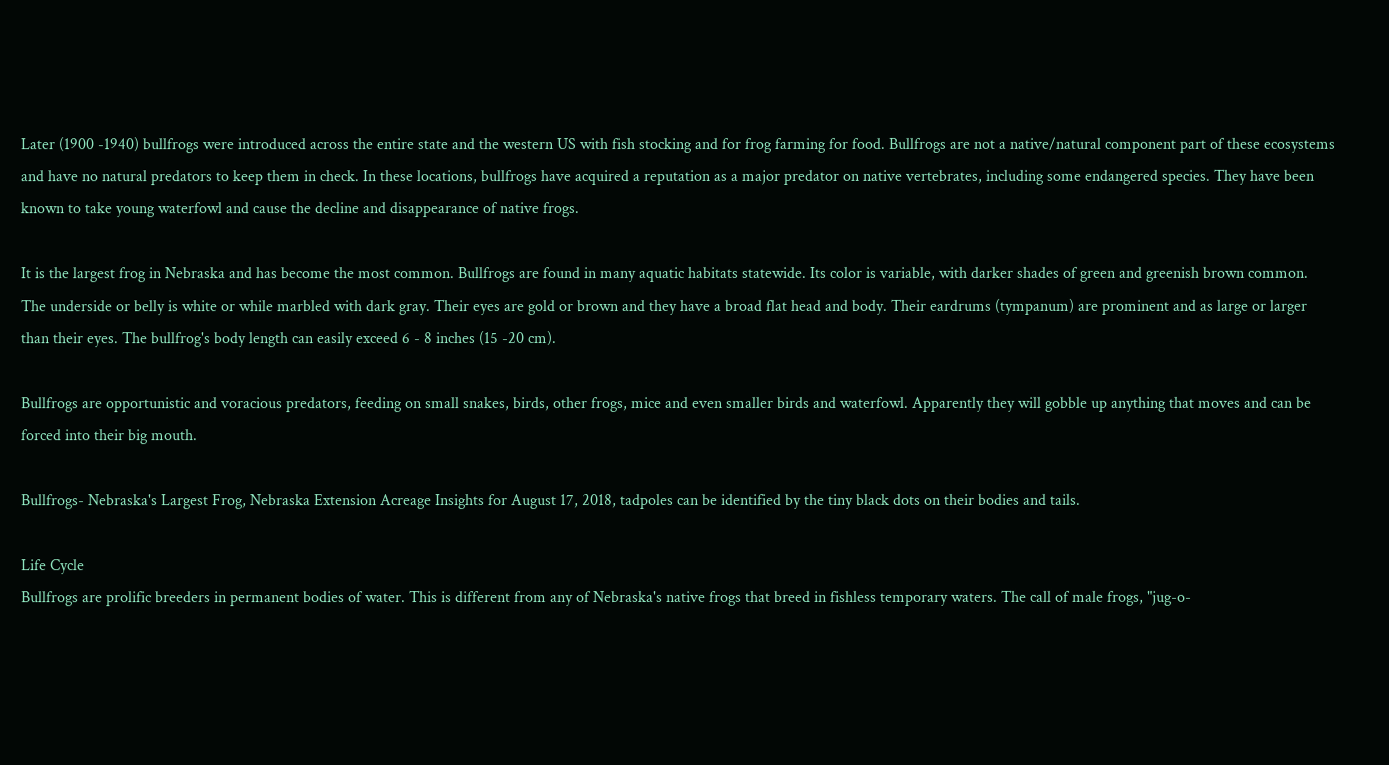Later (1900 -1940) bullfrogs were introduced across the entire state and the western US with fish stocking and for frog farming for food. Bullfrogs are not a native/natural component part of these ecosystems and have no natural predators to keep them in check. In these locations, bullfrogs have acquired a reputation as a major predator on native vertebrates, including some endangered species. They have been known to take young waterfowl and cause the decline and disappearance of native frogs.

It is the largest frog in Nebraska and has become the most common. Bullfrogs are found in many aquatic habitats statewide. Its color is variable, with darker shades of green and greenish brown common. The underside or belly is white or while marbled with dark gray. Their eyes are gold or brown and they have a broad flat head and body. Their eardrums (tympanum) are prominent and as large or larger than their eyes. The bullfrog's body length can easily exceed 6 - 8 inches (15 -20 cm).

Bullfrogs are opportunistic and voracious predators, feeding on small snakes, birds, other frogs, mice and even smaller birds and waterfowl. Apparently they will gobble up anything that moves and can be forced into their big mouth.

Bullfrogs- Nebraska's Largest Frog, Nebraska Extension Acreage Insights for August 17, 2018, tadpoles can be identified by the tiny black dots on their bodies and tails.

Life Cycle
Bullfrogs are prolific breeders in permanent bodies of water. This is different from any of Nebraska's native frogs that breed in fishless temporary waters. The call of male frogs, "jug-o-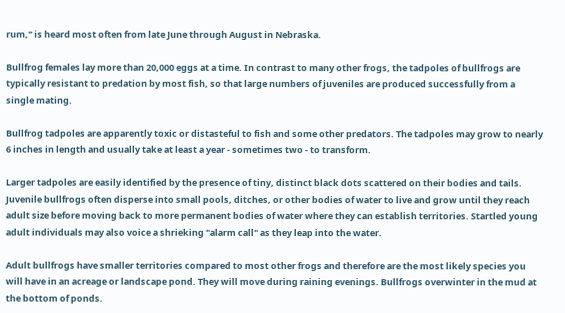rum," is heard most often from late June through August in Nebraska.

Bullfrog females lay more than 20,000 eggs at a time. In contrast to many other frogs, the tadpoles of bullfrogs are typically resistant to predation by most fish, so that large numbers of juveniles are produced successfully from a single mating.

Bullfrog tadpoles are apparently toxic or distasteful to fish and some other predators. The tadpoles may grow to nearly 6 inches in length and usually take at least a year - sometimes two - to transform.

Larger tadpoles are easily identified by the presence of tiny, distinct black dots scattered on their bodies and tails. Juvenile bullfrogs often disperse into small pools, ditches, or other bodies of water to live and grow until they reach adult size before moving back to more permanent bodies of water where they can establish territories. Startled young adult individuals may also voice a shrieking "alarm call" as they leap into the water.

Adult bullfrogs have smaller territories compared to most other frogs and therefore are the most likely species you will have in an acreage or landscape pond. They will move during raining evenings. Bullfrogs overwinter in the mud at the bottom of ponds.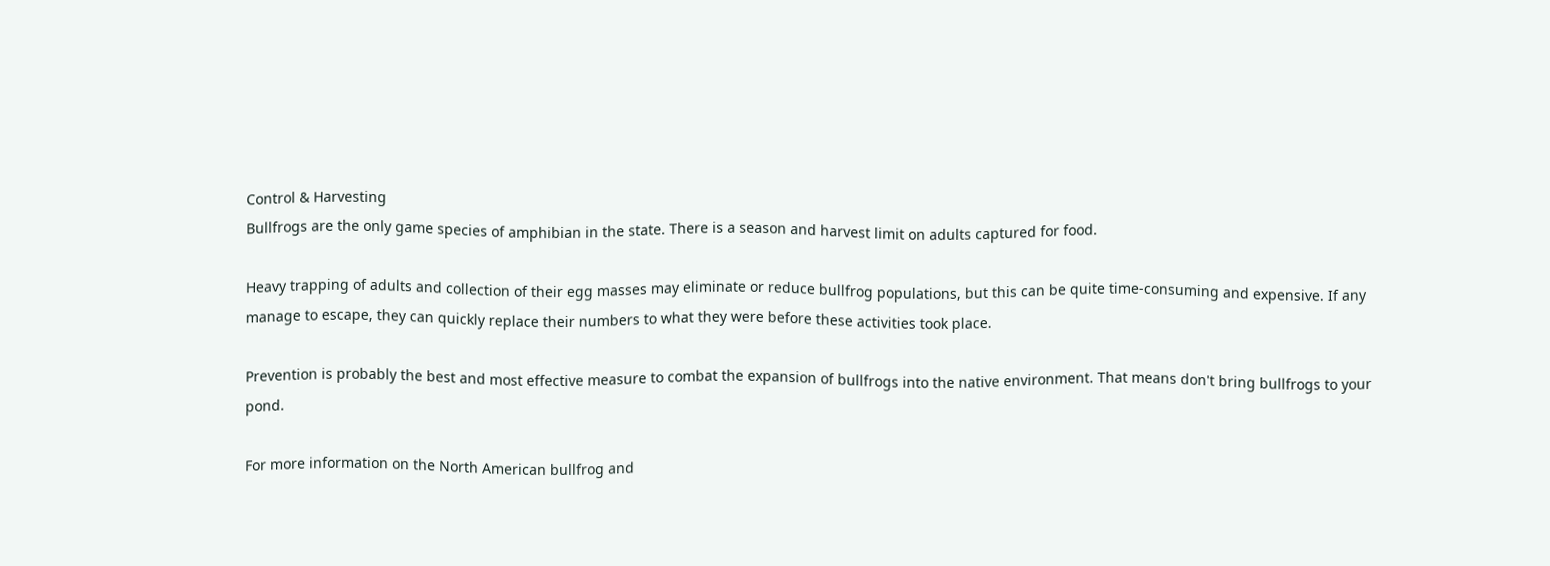Control & Harvesting
Bullfrogs are the only game species of amphibian in the state. There is a season and harvest limit on adults captured for food.

Heavy trapping of adults and collection of their egg masses may eliminate or reduce bullfrog populations, but this can be quite time-consuming and expensive. If any manage to escape, they can quickly replace their numbers to what they were before these activities took place.

Prevention is probably the best and most effective measure to combat the expansion of bullfrogs into the native environment. That means don't bring bullfrogs to your pond.

For more information on the North American bullfrog and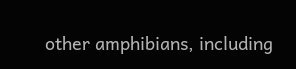other amphibians, including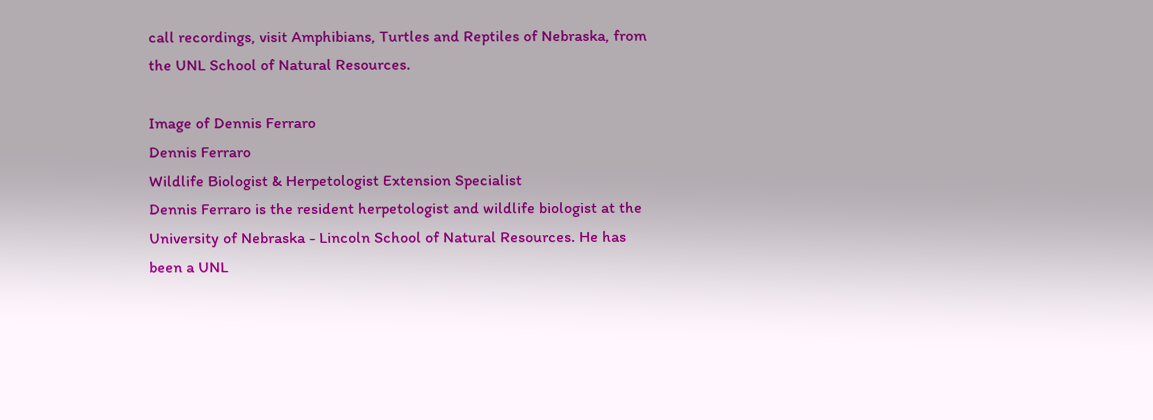call recordings, visit Amphibians, Turtles and Reptiles of Nebraska, from the UNL School of Natural Resources.

Image of Dennis Ferraro
Dennis Ferraro
Wildlife Biologist & Herpetologist Extension Specialist
Dennis Ferraro is the resident herpetologist and wildlife biologist at the University of Nebraska - Lincoln School of Natural Resources. He has been a UNL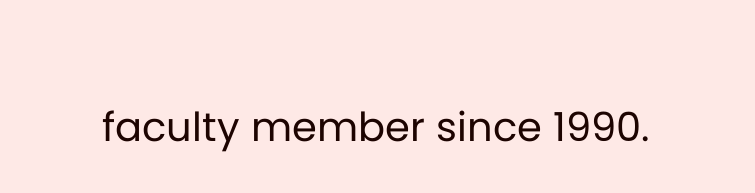faculty member since 1990.